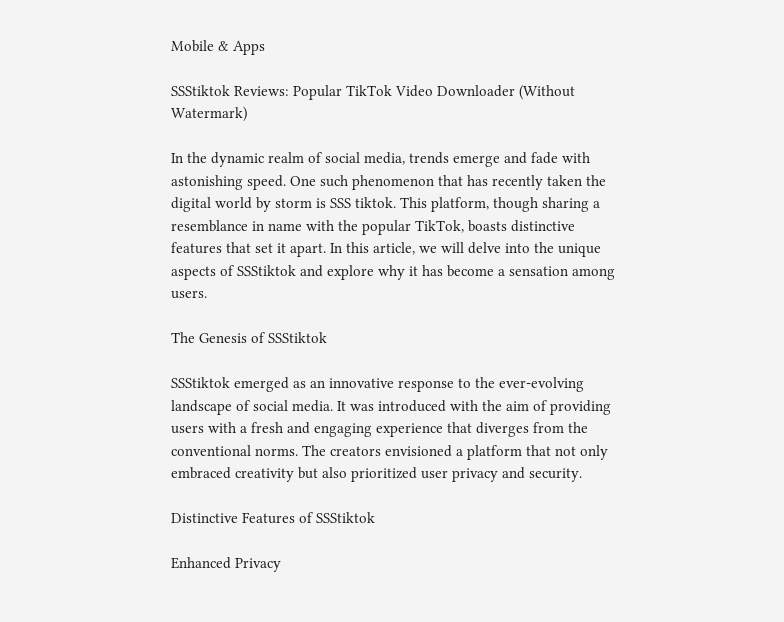Mobile & Apps

SSStiktok Reviews: Popular TikTok Video Downloader (Without Watermark)

In the dynamic realm of social media, trends emerge and fade with astonishing speed. One such phenomenon that has recently taken the digital world by storm is SSS tiktok. This platform, though sharing a resemblance in name with the popular TikTok, boasts distinctive features that set it apart. In this article, we will delve into the unique aspects of SSStiktok and explore why it has become a sensation among users.

The Genesis of SSStiktok

SSStiktok emerged as an innovative response to the ever-evolving landscape of social media. It was introduced with the aim of providing users with a fresh and engaging experience that diverges from the conventional norms. The creators envisioned a platform that not only embraced creativity but also prioritized user privacy and security.

Distinctive Features of SSStiktok

Enhanced Privacy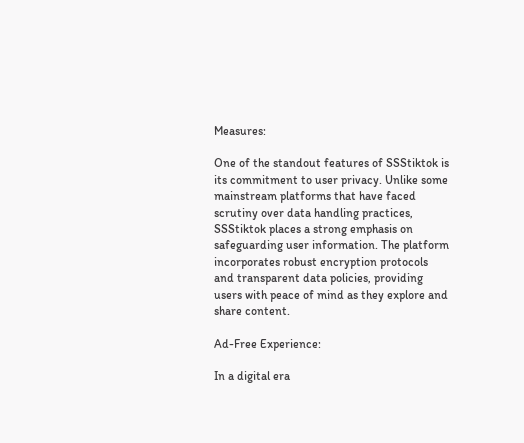Measures:

One of the standout features of SSStiktok is its commitment to user privacy. Unlike some mainstream platforms that have faced scrutiny over data handling practices, SSStiktok places a strong emphasis on safeguarding user information. The platform incorporates robust encryption protocols and transparent data policies, providing users with peace of mind as they explore and share content.

Ad-Free Experience:

In a digital era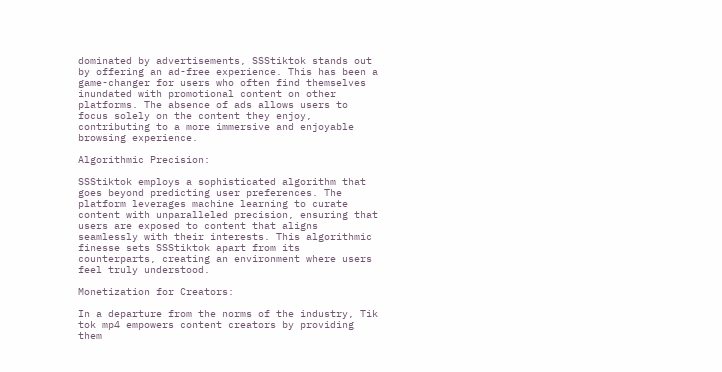dominated by advertisements, SSStiktok stands out by offering an ad-free experience. This has been a game-changer for users who often find themselves inundated with promotional content on other platforms. The absence of ads allows users to focus solely on the content they enjoy, contributing to a more immersive and enjoyable browsing experience.

Algorithmic Precision:

SSStiktok employs a sophisticated algorithm that goes beyond predicting user preferences. The platform leverages machine learning to curate content with unparalleled precision, ensuring that users are exposed to content that aligns seamlessly with their interests. This algorithmic finesse sets SSStiktok apart from its counterparts, creating an environment where users feel truly understood.

Monetization for Creators:

In a departure from the norms of the industry, Tik tok mp4 empowers content creators by providing them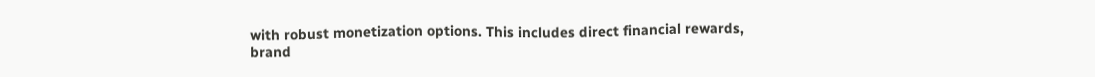with robust monetization options. This includes direct financial rewards, brand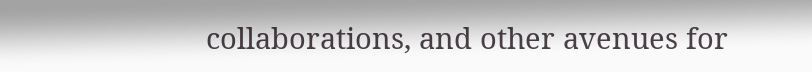collaborations, and other avenues for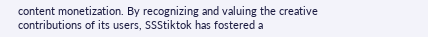content monetization. By recognizing and valuing the creative contributions of its users, SSStiktok has fostered a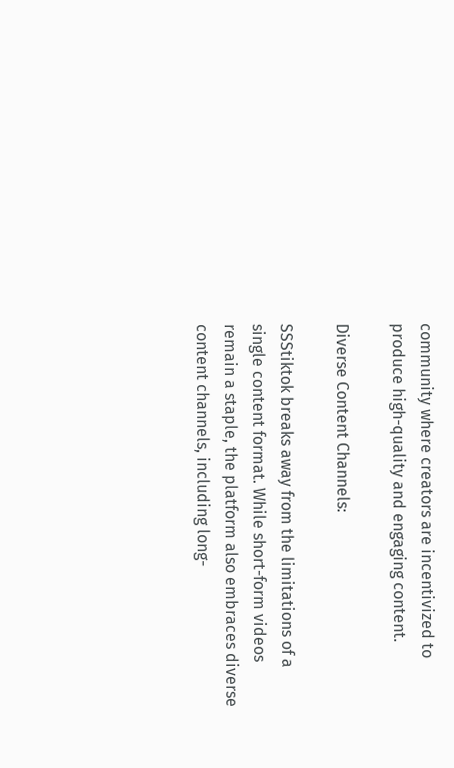community where creators are incentivized to produce high-quality and engaging content.

Diverse Content Channels:

SSStiktok breaks away from the limitations of a single content format. While short-form videos remain a staple, the platform also embraces diverse content channels, including long-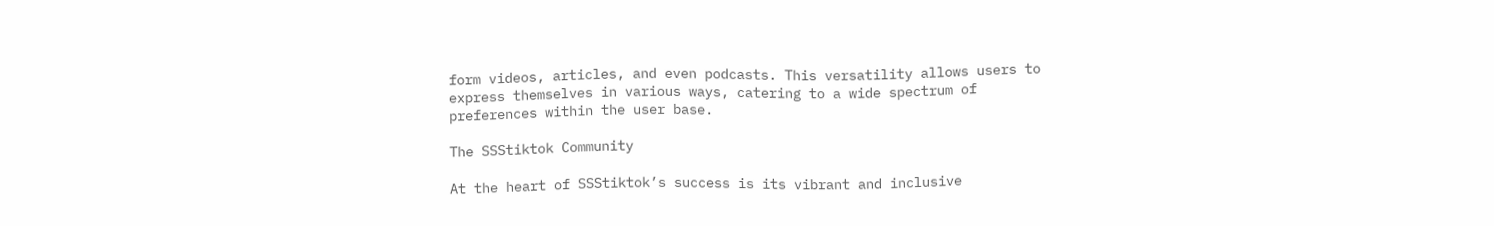form videos, articles, and even podcasts. This versatility allows users to express themselves in various ways, catering to a wide spectrum of preferences within the user base.

The SSStiktok Community

At the heart of SSStiktok’s success is its vibrant and inclusive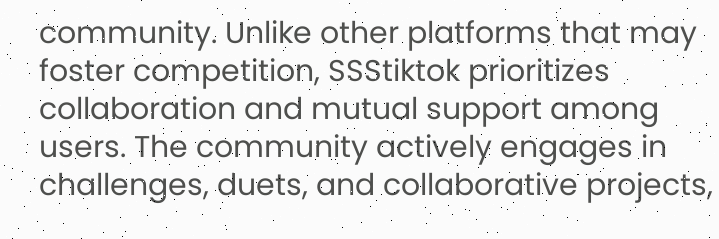community. Unlike other platforms that may foster competition, SSStiktok prioritizes collaboration and mutual support among users. The community actively engages in challenges, duets, and collaborative projects,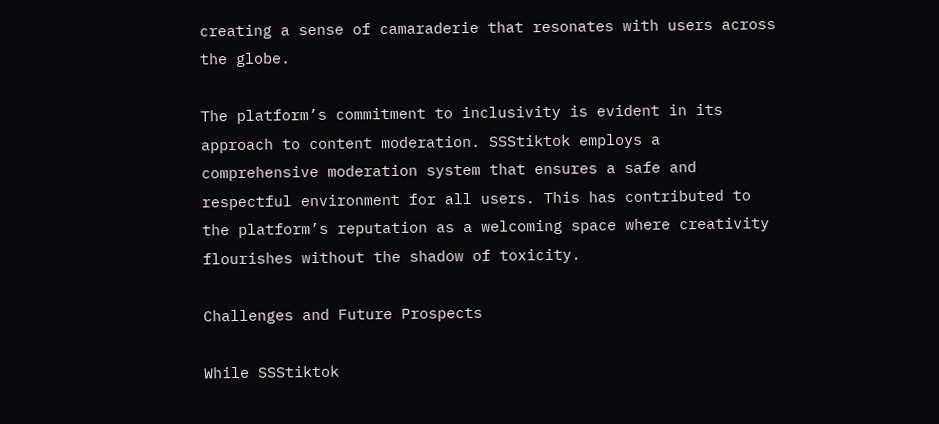creating a sense of camaraderie that resonates with users across the globe.

The platform’s commitment to inclusivity is evident in its approach to content moderation. SSStiktok employs a comprehensive moderation system that ensures a safe and respectful environment for all users. This has contributed to the platform’s reputation as a welcoming space where creativity flourishes without the shadow of toxicity.

Challenges and Future Prospects

While SSStiktok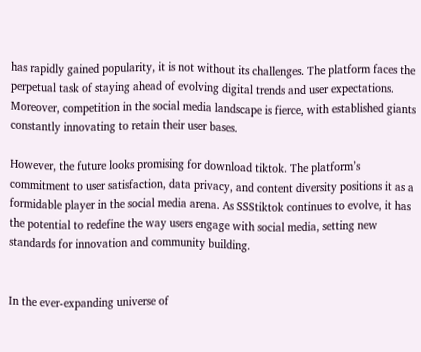has rapidly gained popularity, it is not without its challenges. The platform faces the perpetual task of staying ahead of evolving digital trends and user expectations. Moreover, competition in the social media landscape is fierce, with established giants constantly innovating to retain their user bases.

However, the future looks promising for download tiktok. The platform’s commitment to user satisfaction, data privacy, and content diversity positions it as a formidable player in the social media arena. As SSStiktok continues to evolve, it has the potential to redefine the way users engage with social media, setting new standards for innovation and community building.


In the ever-expanding universe of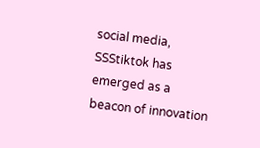social media, SSStiktok has emerged as a beacon of innovation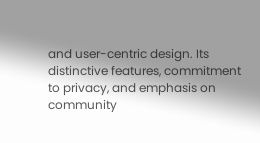and user-centric design. Its distinctive features, commitment to privacy, and emphasis on community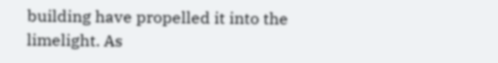building have propelled it into the limelight. As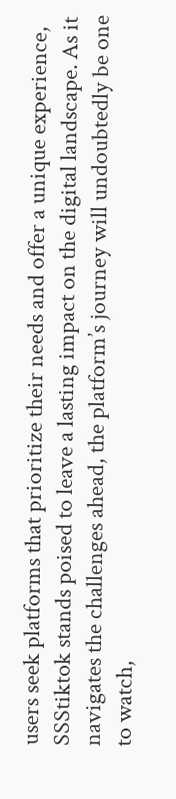users seek platforms that prioritize their needs and offer a unique experience, SSStiktok stands poised to leave a lasting impact on the digital landscape. As it navigates the challenges ahead, the platform’s journey will undoubtedly be one to watch,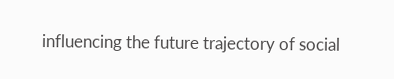influencing the future trajectory of social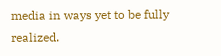media in ways yet to be fully realized.